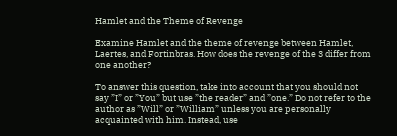Hamlet and the Theme of Revenge

Examine Hamlet and the theme of revenge between Hamlet, Laertes, and Fortinbras. How does the revenge of the 3 differ from one another?

To answer this question, take into account that you should not say ”I” or ”You” but use ”the reader” and ”one.” Do not refer to the author as ”Will” or ”William” unless you are personally acquainted with him. Instead, use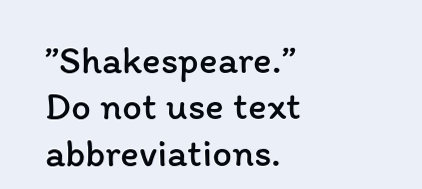”Shakespeare.” Do not use text abbreviations.